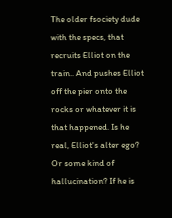The older fsociety dude with the specs, that recruits Elliot on the train.. And pushes Elliot off the pier onto the rocks or whatever it is that happened. Is he real, Elliot's alter ego? Or some kind of hallucination? If he is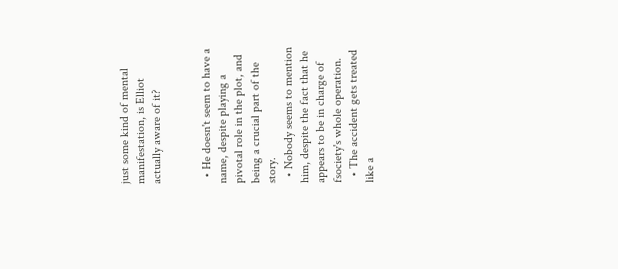just some kind of mental manifestation, is Elliot actually aware of it?


  • He doesn't seem to have a name, despite playing a pivotal role in the plot, and being a crucial part of the story.
  • Nobody seems to mention him, despite the fact that he appears to be in charge of fsociety's whole operation.
  • The accident gets treated like a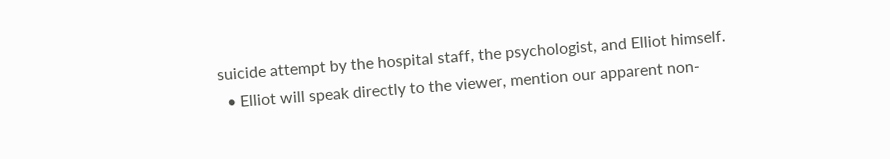suicide attempt by the hospital staff, the psychologist, and Elliot himself.
  • Elliot will speak directly to the viewer, mention our apparent non-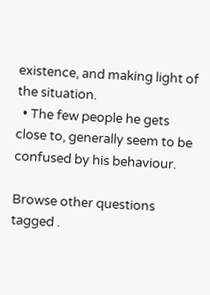existence, and making light of the situation.
  • The few people he gets close to, generally seem to be confused by his behaviour.

Browse other questions tagged .